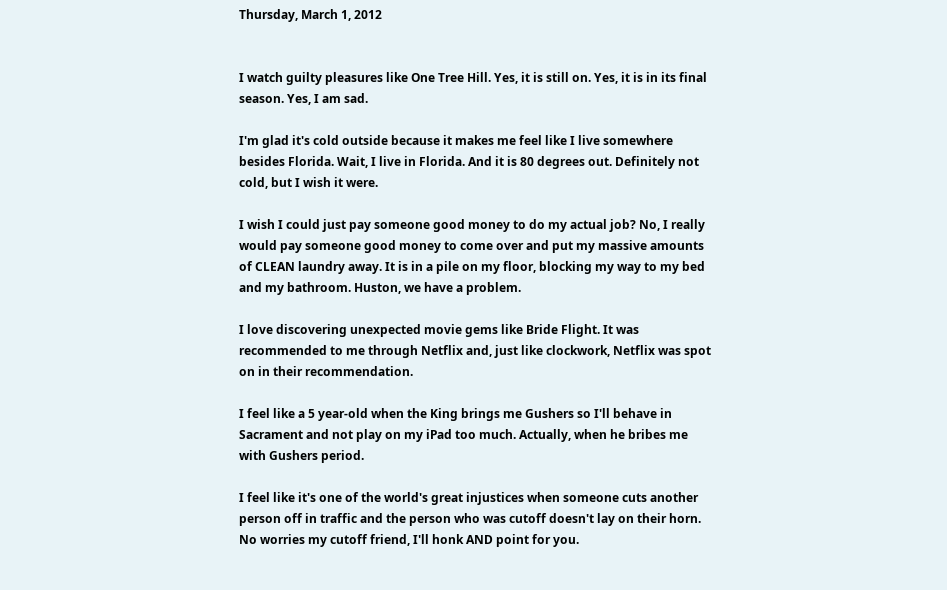Thursday, March 1, 2012


I watch guilty pleasures like One Tree Hill. Yes, it is still on. Yes, it is in its final season. Yes, I am sad.

I'm glad it's cold outside because it makes me feel like I live somewhere besides Florida. Wait, I live in Florida. And it is 80 degrees out. Definitely not cold, but I wish it were.

I wish I could just pay someone good money to do my actual job? No, I really would pay someone good money to come over and put my massive amounts of CLEAN laundry away. It is in a pile on my floor, blocking my way to my bed and my bathroom. Huston, we have a problem.

I love discovering unexpected movie gems like Bride Flight. It was recommended to me through Netflix and, just like clockwork, Netflix was spot on in their recommendation.

I feel like a 5 year-old when the King brings me Gushers so I'll behave in Sacrament and not play on my iPad too much. Actually, when he bribes me with Gushers period.

I feel like it's one of the world's great injustices when someone cuts another person off in traffic and the person who was cutoff doesn't lay on their horn. No worries my cutoff friend, I'll honk AND point for you.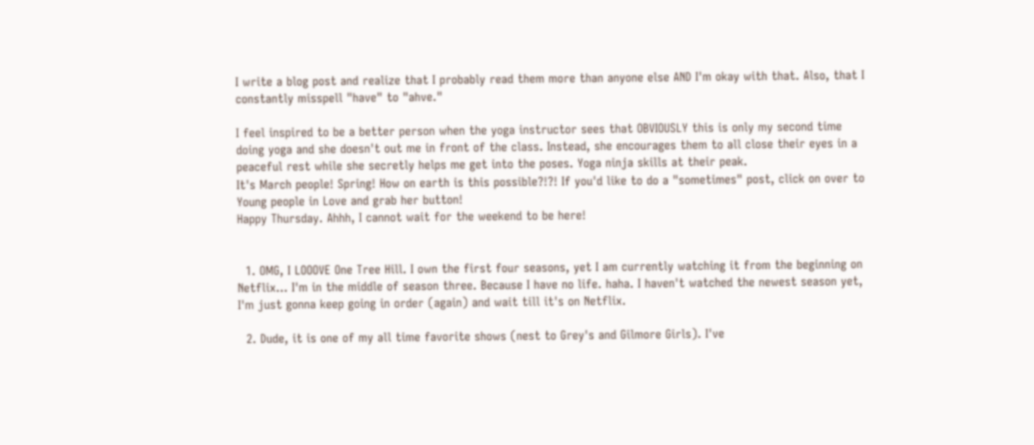I write a blog post and realize that I probably read them more than anyone else AND I'm okay with that. Also, that I constantly misspell "have" to "ahve."

I feel inspired to be a better person when the yoga instructor sees that OBVIOUSLY this is only my second time doing yoga and she doesn't out me in front of the class. Instead, she encourages them to all close their eyes in a peaceful rest while she secretly helps me get into the poses. Yoga ninja skills at their peak.
It's March people! Spring! How on earth is this possible?!?! If you'd like to do a "sometimes" post, click on over to Young people in Love and grab her button!
Happy Thursday. Ahhh, I cannot wait for the weekend to be here!


  1. OMG, I LOOOVE One Tree Hill. I own the first four seasons, yet I am currently watching it from the beginning on Netflix... I'm in the middle of season three. Because I have no life. haha. I haven't watched the newest season yet, I'm just gonna keep going in order (again) and wait till it's on Netflix.

  2. Dude, it is one of my all time favorite shows (nest to Grey's and Gilmore Girls). I've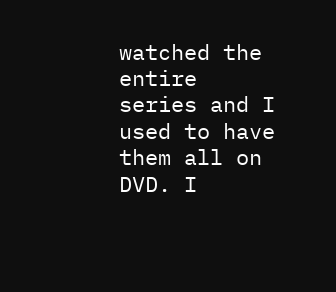watched the entire series and I used to have them all on DVD. I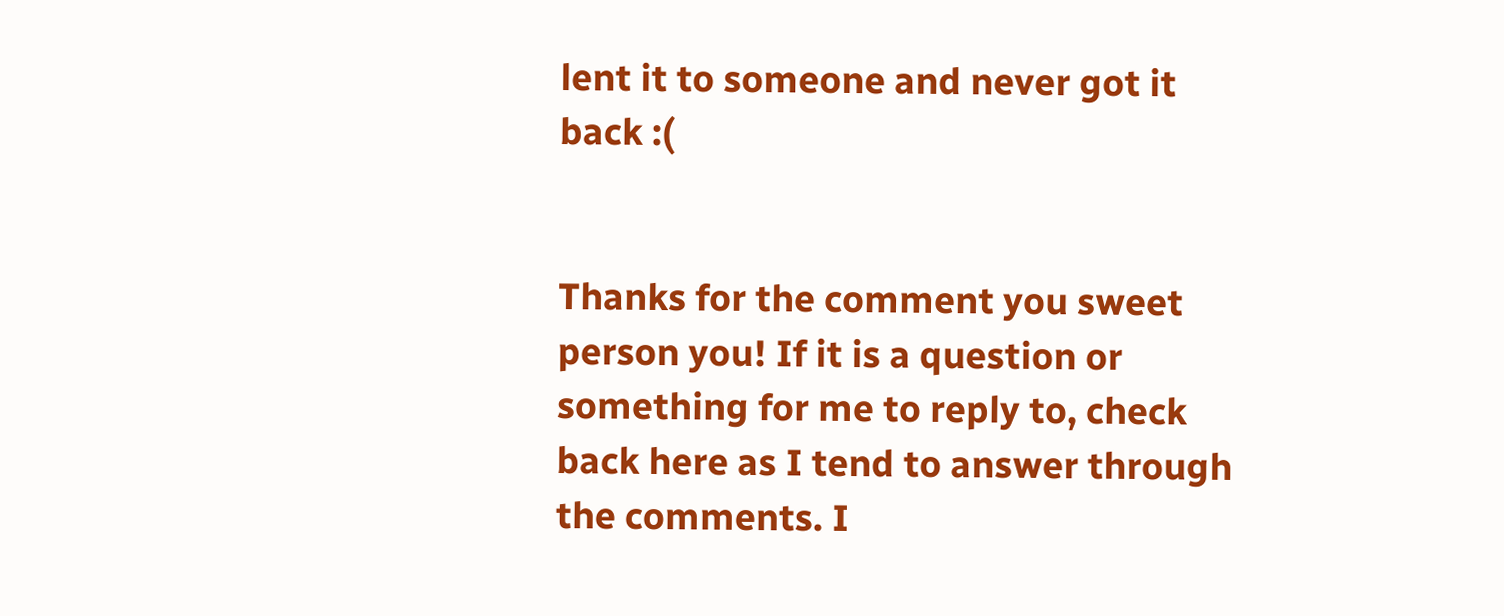lent it to someone and never got it back :(


Thanks for the comment you sweet person you! If it is a question or something for me to reply to, check back here as I tend to answer through the comments. I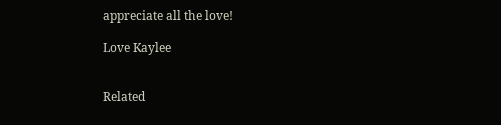appreciate all the love!

Love Kaylee


Related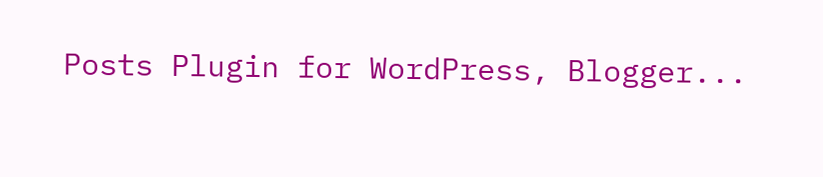Posts Plugin for WordPress, Blogger...